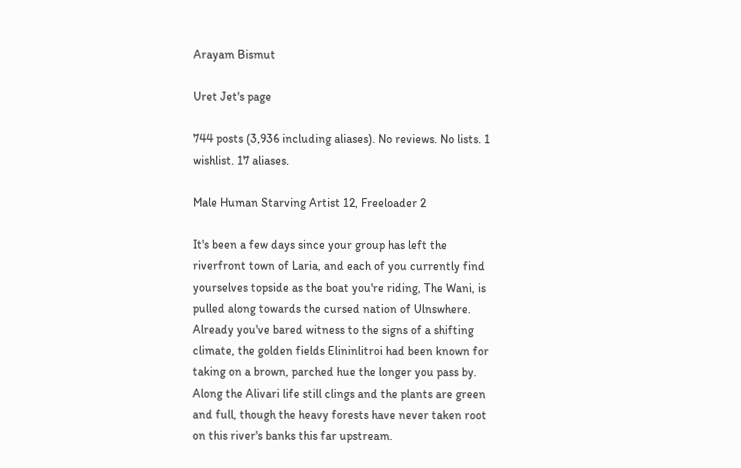Arayam Bismut

Uret Jet's page

744 posts (3,936 including aliases). No reviews. No lists. 1 wishlist. 17 aliases.

Male Human Starving Artist 12, Freeloader 2

It's been a few days since your group has left the riverfront town of Laria, and each of you currently find yourselves topside as the boat you're riding, The Wani, is pulled along towards the cursed nation of Ulnswhere. Already you've bared witness to the signs of a shifting climate, the golden fields Elininlitroi had been known for taking on a brown, parched hue the longer you pass by. Along the Alivari life still clings and the plants are green and full, though the heavy forests have never taken root on this river's banks this far upstream.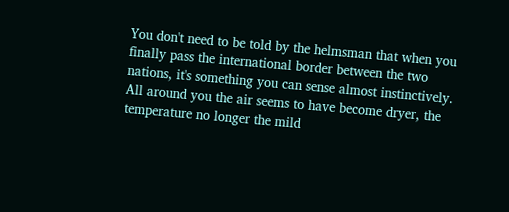You don't need to be told by the helmsman that when you finally pass the international border between the two nations, it's something you can sense almost instinctively. All around you the air seems to have become dryer, the temperature no longer the mild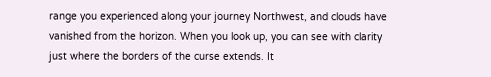range you experienced along your journey Northwest, and clouds have vanished from the horizon. When you look up, you can see with clarity just where the borders of the curse extends. It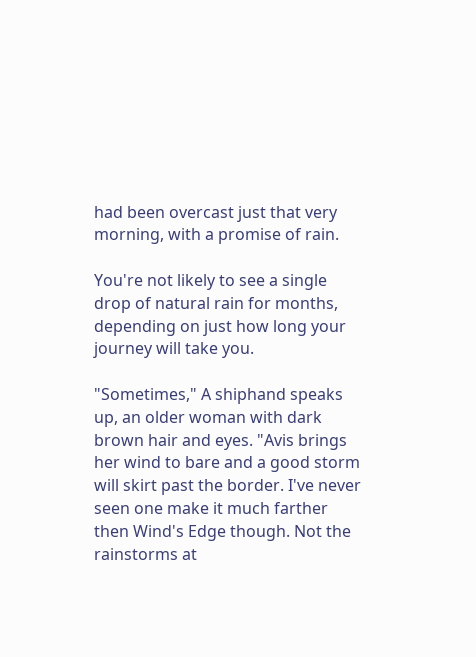had been overcast just that very morning, with a promise of rain.

You're not likely to see a single drop of natural rain for months, depending on just how long your journey will take you.

"Sometimes," A shiphand speaks up, an older woman with dark brown hair and eyes. "Avis brings her wind to bare and a good storm will skirt past the border. I've never seen one make it much farther then Wind's Edge though. Not the rainstorms at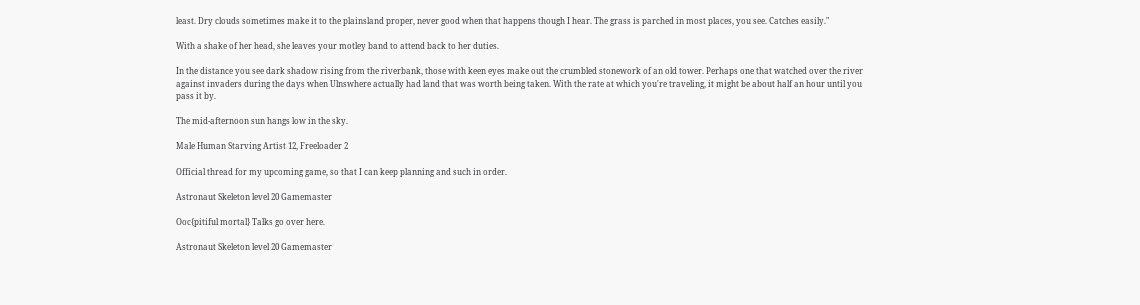least. Dry clouds sometimes make it to the plainsland proper, never good when that happens though I hear. The grass is parched in most places, you see. Catches easily."

With a shake of her head, she leaves your motley band to attend back to her duties.

In the distance you see dark shadow rising from the riverbank, those with keen eyes make out the crumbled stonework of an old tower. Perhaps one that watched over the river against invaders during the days when Ulnswhere actually had land that was worth being taken. With the rate at which you're traveling, it might be about half an hour until you pass it by.

The mid-afternoon sun hangs low in the sky.

Male Human Starving Artist 12, Freeloader 2

Official thread for my upcoming game, so that I can keep planning and such in order.

Astronaut Skeleton level 20 Gamemaster

Ooc{pitiful mortal} Talks go over here.

Astronaut Skeleton level 20 Gamemaster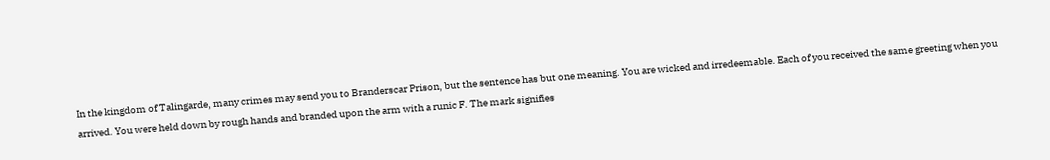In the kingdom of Talingarde, many crimes may send you to Branderscar Prison, but the sentence has but one meaning. You are wicked and irredeemable. Each of you received the same greeting when you arrived. You were held down by rough hands and branded upon the arm with a runic F. The mark signifies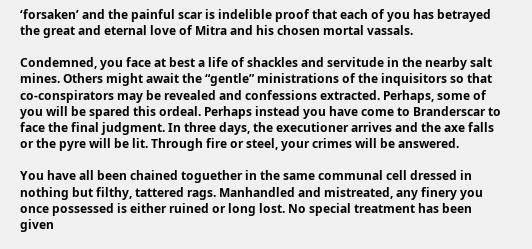‘forsaken’ and the painful scar is indelible proof that each of you has betrayed the great and eternal love of Mitra and his chosen mortal vassals.

Condemned, you face at best a life of shackles and servitude in the nearby salt mines. Others might await the “gentle” ministrations of the inquisitors so that co-conspirators may be revealed and confessions extracted. Perhaps, some of you will be spared this ordeal. Perhaps instead you have come to Branderscar to face the final judgment. In three days, the executioner arrives and the axe falls or the pyre will be lit. Through fire or steel, your crimes will be answered.

You have all been chained toguether in the same communal cell dressed in nothing but filthy, tattered rags. Manhandled and mistreated, any finery you once possessed is either ruined or long lost. No special treatment has been given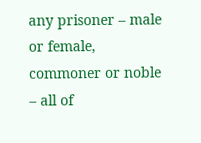any prisoner – male or female, commoner or noble – all of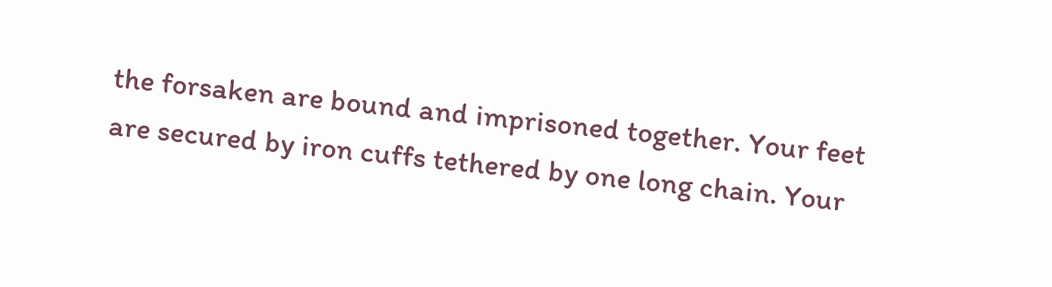the forsaken are bound and imprisoned together. Your feet are secured by iron cuffs tethered by one long chain. Your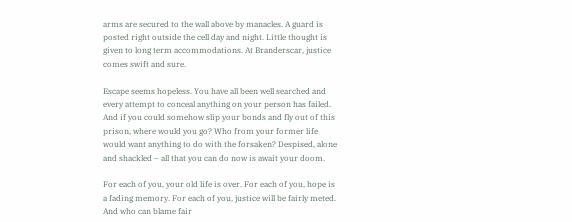arms are secured to the wall above by manacles. A guard is posted right outside the cell day and night. Little thought is given to long term accommodations. At Branderscar, justice comes swift and sure.

Escape seems hopeless. You have all been well searched and every attempt to conceal anything on your person has failed. And if you could somehow slip your bonds and fly out of this prison, where would you go? Who from your former life would want anything to do with the forsaken? Despised, alone and shackled – all that you can do now is await your doom.

For each of you, your old life is over. For each of you, hope is a fading memory. For each of you, justice will be fairly meted. And who can blame fair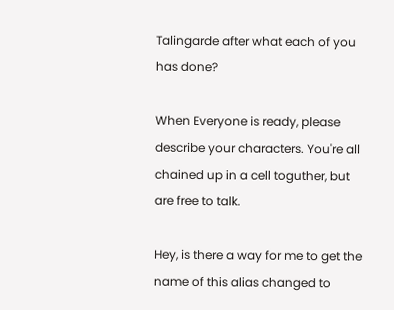Talingarde after what each of you has done?

When Everyone is ready, please describe your characters. You're all chained up in a cell toguther, but are free to talk.

Hey, is there a way for me to get the name of this alias changed to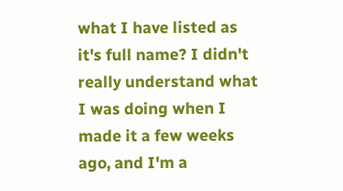what I have listed as it's full name? I didn't really understand what I was doing when I made it a few weeks ago, and I'm a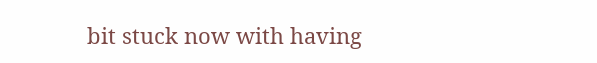bit stuck now with having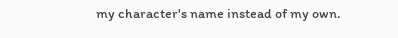my character's name instead of my own.